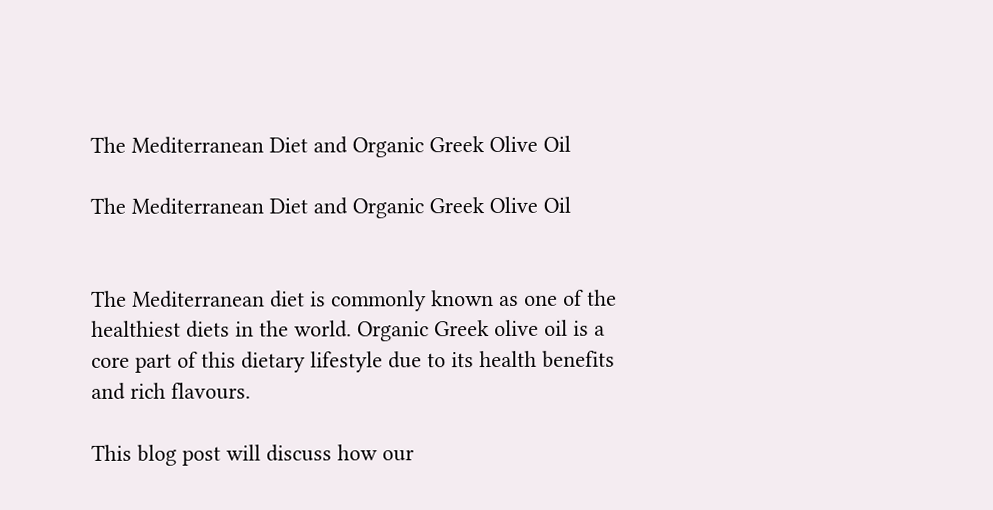The Mediterranean Diet and Organic Greek Olive Oil

The Mediterranean Diet and Organic Greek Olive Oil


The Mediterranean diet is commonly known as one of the healthiest diets in the world. Organic Greek olive oil is a core part of this dietary lifestyle due to its health benefits and rich flavours.

This blog post will discuss how our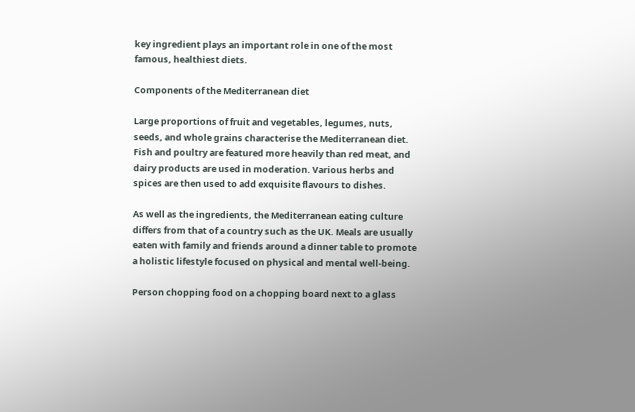key ingredient plays an important role in one of the most famous, healthiest diets.

Components of the Mediterranean diet

Large proportions of fruit and vegetables, legumes, nuts, seeds, and whole grains characterise the Mediterranean diet. Fish and poultry are featured more heavily than red meat, and dairy products are used in moderation. Various herbs and spices are then used to add exquisite flavours to dishes.

As well as the ingredients, the Mediterranean eating culture differs from that of a country such as the UK. Meals are usually eaten with family and friends around a dinner table to promote a holistic lifestyle focused on physical and mental well-being.

Person chopping food on a chopping board next to a glass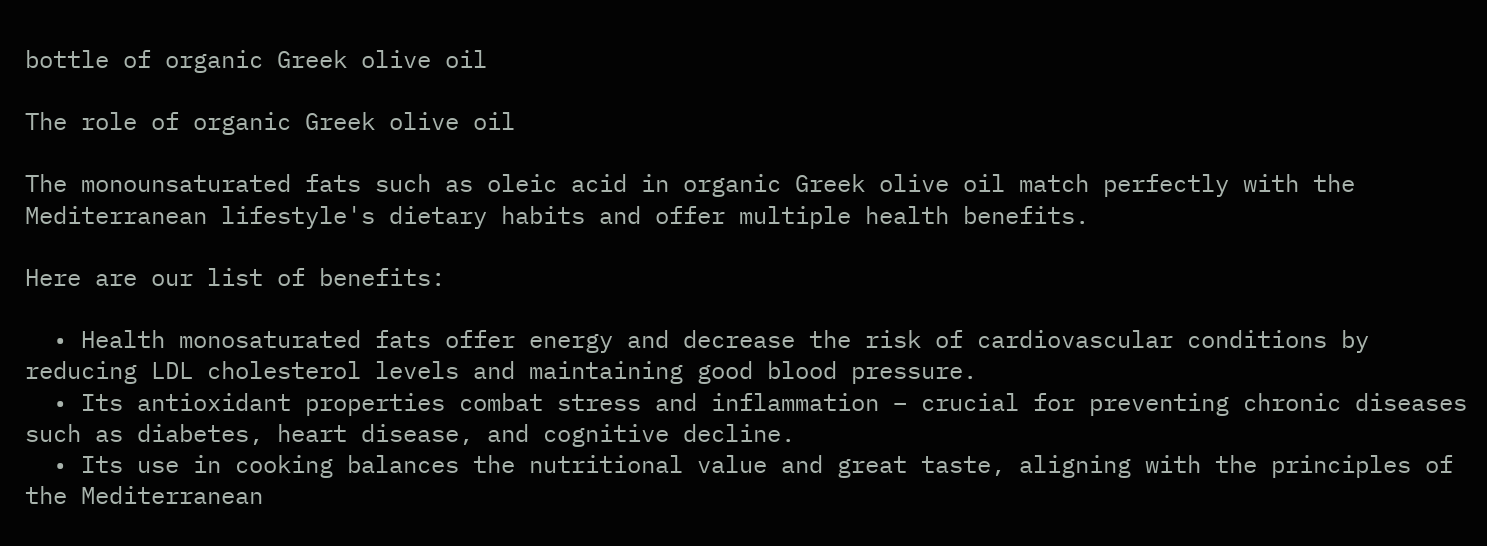bottle of organic Greek olive oil

The role of organic Greek olive oil

The monounsaturated fats such as oleic acid in organic Greek olive oil match perfectly with the Mediterranean lifestyle's dietary habits and offer multiple health benefits.

Here are our list of benefits:

  • Health monosaturated fats offer energy and decrease the risk of cardiovascular conditions by reducing LDL cholesterol levels and maintaining good blood pressure.
  • Its antioxidant properties combat stress and inflammation – crucial for preventing chronic diseases such as diabetes, heart disease, and cognitive decline.
  • Its use in cooking balances the nutritional value and great taste, aligning with the principles of the Mediterranean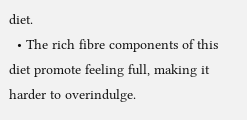diet.
  • The rich fibre components of this diet promote feeling full, making it harder to overindulge.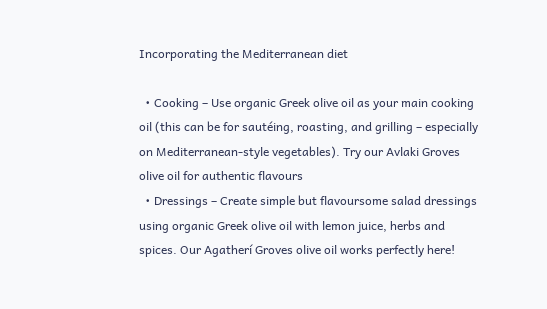Incorporating the Mediterranean diet

  • Cooking – Use organic Greek olive oil as your main cooking oil (this can be for sautéing, roasting, and grilling – especially on Mediterranean-style vegetables). Try our Avlaki Groves olive oil for authentic flavours
  • Dressings – Create simple but flavoursome salad dressings using organic Greek olive oil with lemon juice, herbs and spices. Our Agatherí Groves olive oil works perfectly here!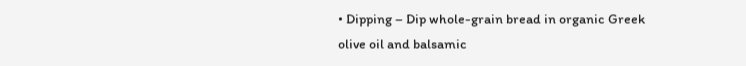• Dipping – Dip whole-grain bread in organic Greek olive oil and balsamic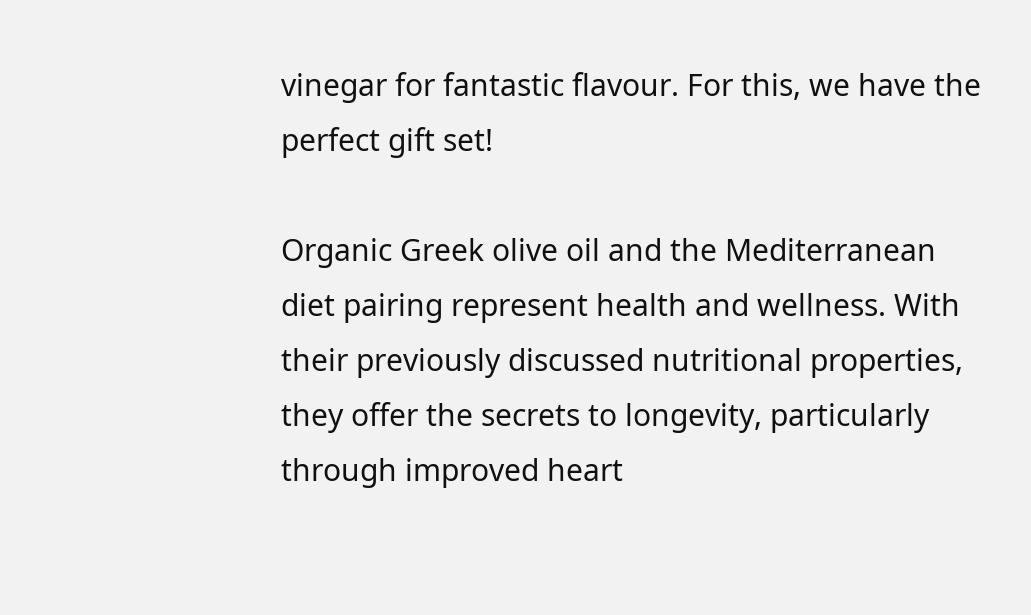vinegar for fantastic flavour. For this, we have the perfect gift set!

Organic Greek olive oil and the Mediterranean diet pairing represent health and wellness. With their previously discussed nutritional properties, they offer the secrets to longevity, particularly through improved heart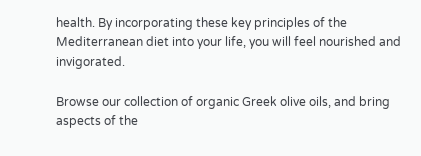health. By incorporating these key principles of the Mediterranean diet into your life, you will feel nourished and invigorated.

Browse our collection of organic Greek olive oils, and bring aspects of the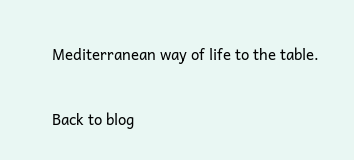Mediterranean way of life to the table.

Back to blog